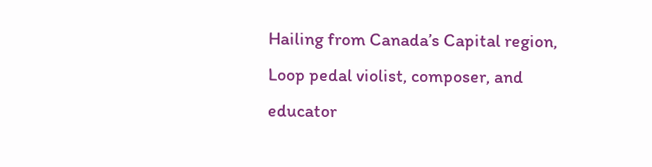Hailing from Canada’s Capital region, Loop pedal violist, composer, and educator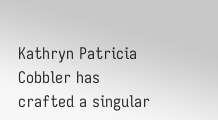Kathryn Patricia Cobbler has crafted a singular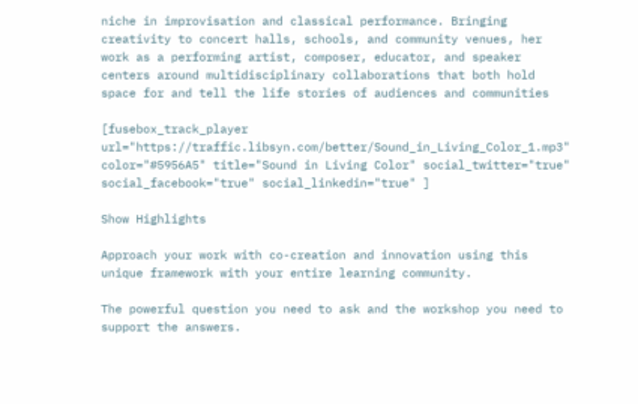niche in improvisation and classical performance. Bringing creativity to concert halls, schools, and community venues, her work as a performing artist, composer, educator, and speaker centers around multidisciplinary collaborations that both hold space for and tell the life stories of audiences and communities

[fusebox_track_player url="https://traffic.libsyn.com/better/Sound_in_Living_Color_1.mp3" color="#5956A5" title="Sound in Living Color" social_twitter="true" social_facebook="true" social_linkedin="true" ]

Show Highlights

Approach your work with co-creation and innovation using this unique framework with your entire learning community.

The powerful question you need to ask and the workshop you need to support the answers.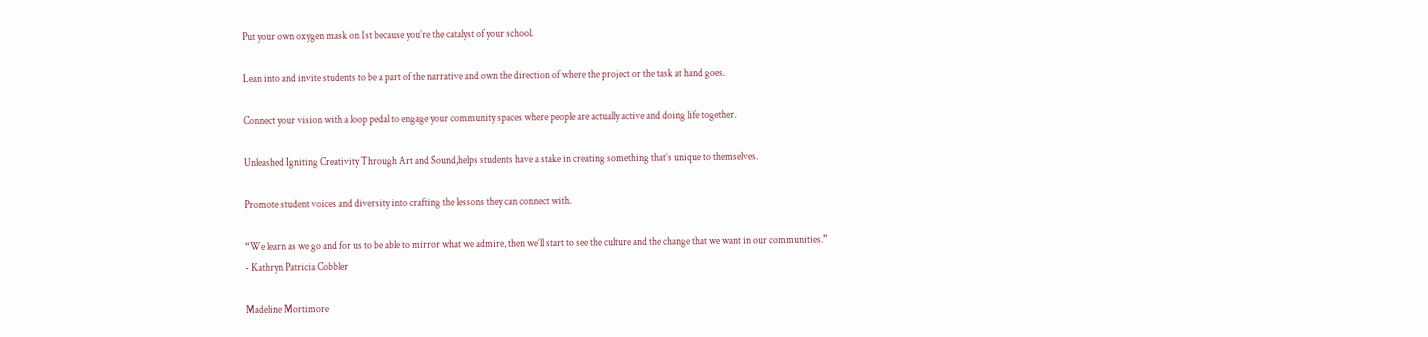Put your own oxygen mask on 1st because you’re the catalyst of your school.

Lean into and invite students to be a part of the narrative and own the direction of where the project or the task at hand goes.

Connect your vision with a loop pedal to engage your community spaces where people are actually active and doing life together.

Unleashed Igniting Creativity Through Art and Sound,helps students have a stake in creating something that’s unique to themselves.

Promote student voices and diversity into crafting the lessons they can connect with.

“We learn as we go and for us to be able to mirror what we admire, then we’ll start to see the culture and the change that we want in our communities.”
- Kathryn Patricia Cobbler

Madeline Mortimore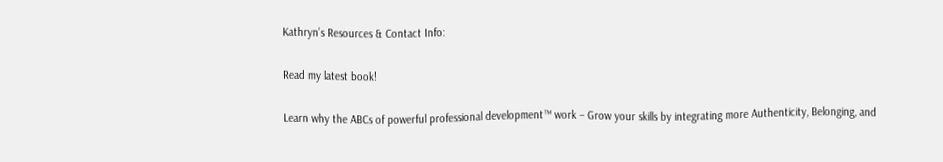Kathryn’s Resources & Contact Info:

Read my latest book!

Learn why the ABCs of powerful professional development™ work – Grow your skills by integrating more Authenticity, Belonging, and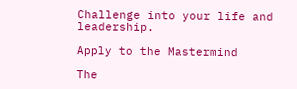Challenge into your life and leadership.

Apply to the Mastermind

The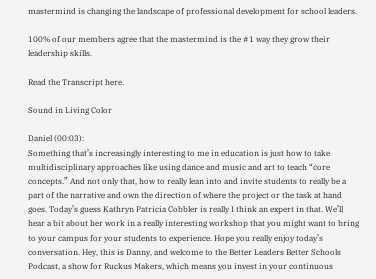mastermind is changing the landscape of professional development for school leaders.

100% of our members agree that the mastermind is the #1 way they grow their leadership skills.

Read the Transcript here.

Sound in Living Color

Daniel (00:03):
Something that’s increasingly interesting to me in education is just how to take multidisciplinary approaches like using dance and music and art to teach “core concepts.” And not only that, how to really lean into and invite students to really be a part of the narrative and own the direction of where the project or the task at hand goes. Today’s guess Kathryn Patricia Cobbler is really I think an expert in that. We’ll hear a bit about her work in a really interesting workshop that you might want to bring to your campus for your students to experience. Hope you really enjoy today’s conversation. Hey, this is Danny, and welcome to the Better Leaders Better Schools Podcast, a show for Ruckus Makers, which means you invest in your continuous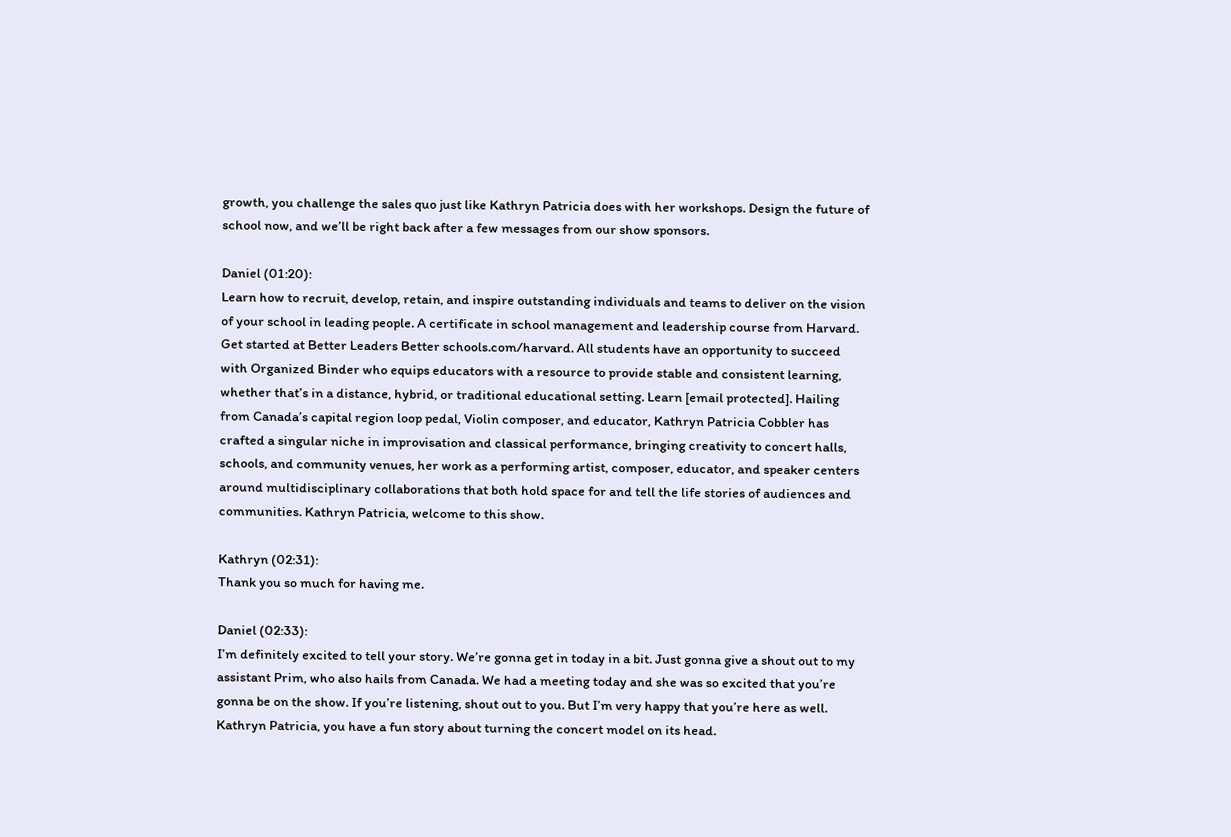growth, you challenge the sales quo just like Kathryn Patricia does with her workshops. Design the future of school now, and we’ll be right back after a few messages from our show sponsors.

Daniel (01:20):
Learn how to recruit, develop, retain, and inspire outstanding individuals and teams to deliver on the vision of your school in leading people. A certificate in school management and leadership course from Harvard. Get started at Better Leaders Better schools.com/harvard. All students have an opportunity to succeed with Organized Binder who equips educators with a resource to provide stable and consistent learning, whether that’s in a distance, hybrid, or traditional educational setting. Learn [email protected]. Hailing from Canada’s capital region loop pedal, Violin composer, and educator, Kathryn Patricia Cobbler has crafted a singular niche in improvisation and classical performance, bringing creativity to concert halls, schools, and community venues, her work as a performing artist, composer, educator, and speaker centers around multidisciplinary collaborations that both hold space for and tell the life stories of audiences and communities. Kathryn Patricia, welcome to this show.

Kathryn (02:31):
Thank you so much for having me.

Daniel (02:33):
I’m definitely excited to tell your story. We’re gonna get in today in a bit. Just gonna give a shout out to my assistant Prim, who also hails from Canada. We had a meeting today and she was so excited that you’re gonna be on the show. If you’re listening, shout out to you. But I’m very happy that you’re here as well. Kathryn Patricia, you have a fun story about turning the concert model on its head.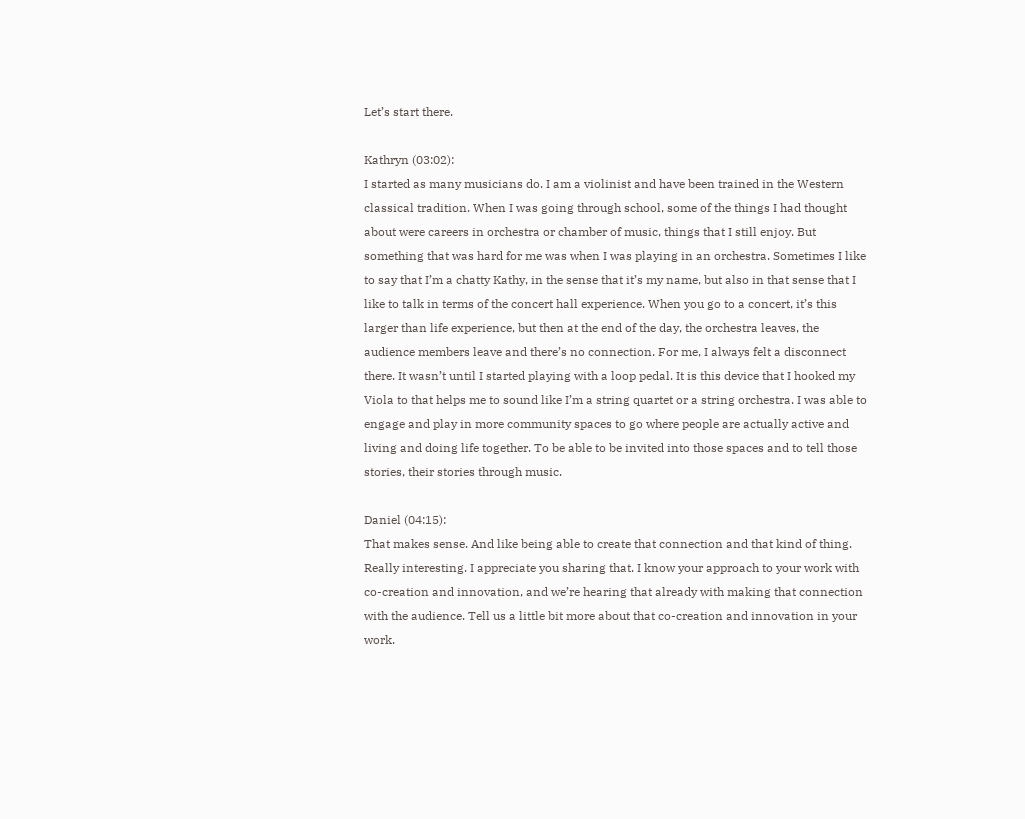Let’s start there.

Kathryn (03:02):
I started as many musicians do. I am a violinist and have been trained in the Western classical tradition. When I was going through school, some of the things I had thought about were careers in orchestra or chamber of music, things that I still enjoy. But something that was hard for me was when I was playing in an orchestra. Sometimes I like to say that I’m a chatty Kathy, in the sense that it’s my name, but also in that sense that I like to talk in terms of the concert hall experience. When you go to a concert, it’s this larger than life experience, but then at the end of the day, the orchestra leaves, the audience members leave and there’s no connection. For me, I always felt a disconnect there. It wasn’t until I started playing with a loop pedal. It is this device that I hooked my Viola to that helps me to sound like I’m a string quartet or a string orchestra. I was able to engage and play in more community spaces to go where people are actually active and living and doing life together. To be able to be invited into those spaces and to tell those stories, their stories through music.

Daniel (04:15):
That makes sense. And like being able to create that connection and that kind of thing. Really interesting. I appreciate you sharing that. I know your approach to your work with co-creation and innovation, and we’re hearing that already with making that connection with the audience. Tell us a little bit more about that co-creation and innovation in your work.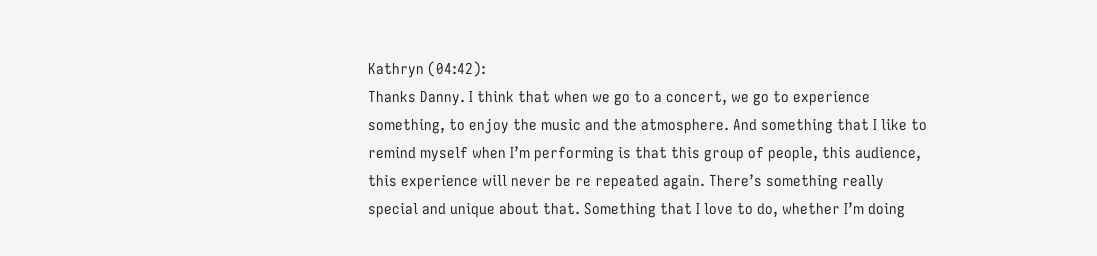Kathryn (04:42):
Thanks Danny. I think that when we go to a concert, we go to experience something, to enjoy the music and the atmosphere. And something that I like to remind myself when I’m performing is that this group of people, this audience, this experience will never be re repeated again. There’s something really special and unique about that. Something that I love to do, whether I’m doing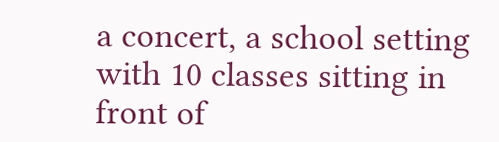a concert, a school setting with 10 classes sitting in front of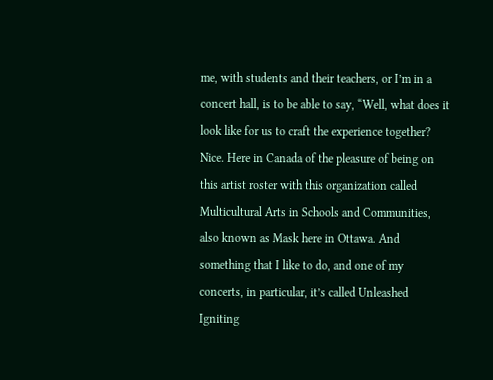me, with students and their teachers, or I’m in a concert hall, is to be able to say, “Well, what does it look like for us to craft the experience together? Nice. Here in Canada of the pleasure of being on this artist roster with this organization called Multicultural Arts in Schools and Communities, also known as Mask here in Ottawa. And something that I like to do, and one of my concerts, in particular, it’s called Unleashed Igniting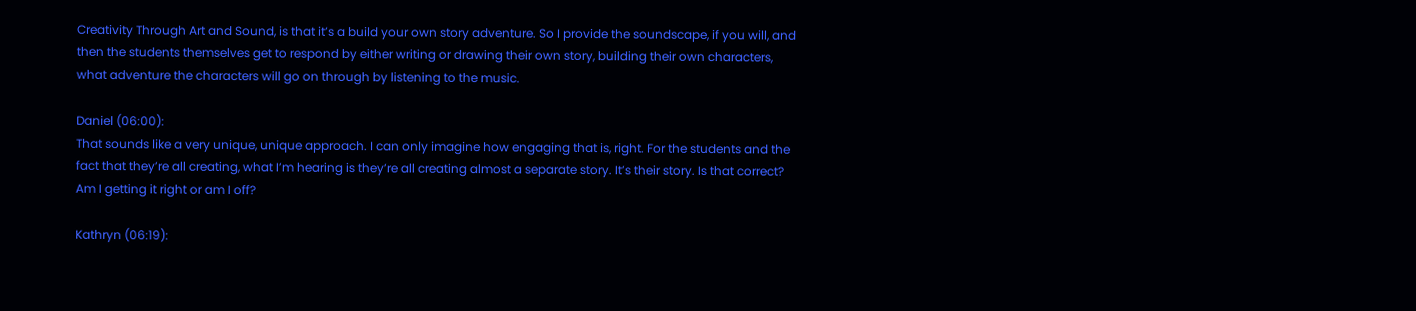Creativity Through Art and Sound, is that it’s a build your own story adventure. So I provide the soundscape, if you will, and then the students themselves get to respond by either writing or drawing their own story, building their own characters, what adventure the characters will go on through by listening to the music.

Daniel (06:00):
That sounds like a very unique, unique approach. I can only imagine how engaging that is, right. For the students and the fact that they’re all creating, what I’m hearing is they’re all creating almost a separate story. It’s their story. Is that correct? Am I getting it right or am I off?

Kathryn (06:19):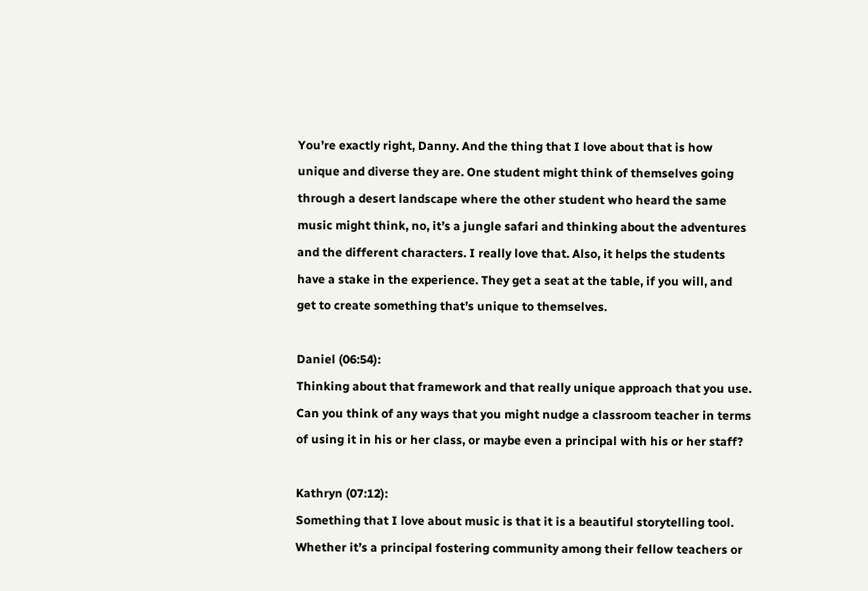You’re exactly right, Danny. And the thing that I love about that is how unique and diverse they are. One student might think of themselves going through a desert landscape where the other student who heard the same music might think, no, it’s a jungle safari and thinking about the adventures and the different characters. I really love that. Also, it helps the students have a stake in the experience. They get a seat at the table, if you will, and get to create something that’s unique to themselves.

Daniel (06:54):
Thinking about that framework and that really unique approach that you use. Can you think of any ways that you might nudge a classroom teacher in terms of using it in his or her class, or maybe even a principal with his or her staff?

Kathryn (07:12):
Something that I love about music is that it is a beautiful storytelling tool. Whether it’s a principal fostering community among their fellow teachers or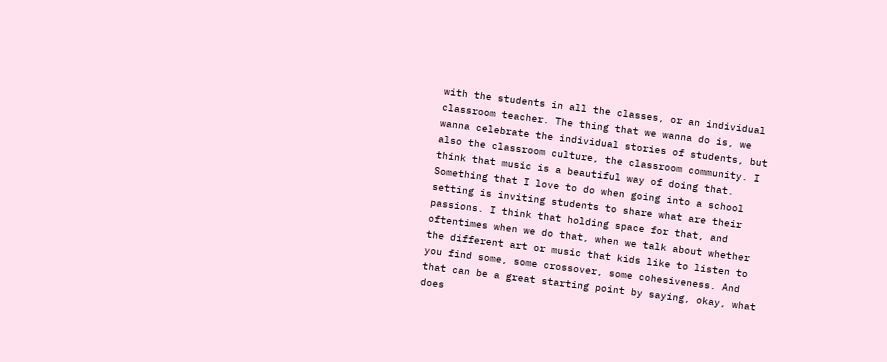with the students in all the classes, or an individual classroom teacher. The thing that we wanna do is, we wanna celebrate the individual stories of students, but also the classroom culture, the classroom community. I think that music is a beautiful way of doing that. Something that I love to do when going into a school setting is inviting students to share what are their passions. I think that holding space for that, and oftentimes when we do that, when we talk about whether the different art or music that kids like to listen to you find some, some crossover, some cohesiveness. And that can be a great starting point by saying, okay, what does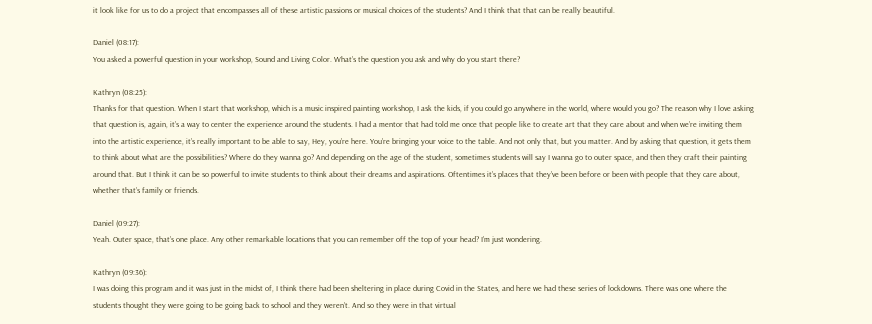it look like for us to do a project that encompasses all of these artistic passions or musical choices of the students? And I think that that can be really beautiful.

Daniel (08:17):
You asked a powerful question in your workshop, Sound and Living Color. What’s the question you ask and why do you start there?

Kathryn (08:25):
Thanks for that question. When I start that workshop, which is a music inspired painting workshop, I ask the kids, if you could go anywhere in the world, where would you go? The reason why I love asking that question is, again, it’s a way to center the experience around the students. I had a mentor that had told me once that people like to create art that they care about and when we’re inviting them into the artistic experience, it’s really important to be able to say, Hey, you’re here. You’re bringing your voice to the table. And not only that, but you matter. And by asking that question, it gets them to think about what are the possibilities? Where do they wanna go? And depending on the age of the student, sometimes students will say I wanna go to outer space, and then they craft their painting around that. But I think it can be so powerful to invite students to think about their dreams and aspirations. Oftentimes it’s places that they’ve been before or been with people that they care about, whether that’s family or friends.

Daniel (09:27):
Yeah. Outer space, that’s one place. Any other remarkable locations that you can remember off the top of your head? I’m just wondering.

Kathryn (09:36):
I was doing this program and it was just in the midst of, I think there had been sheltering in place during Covid in the States, and here we had these series of lockdowns. There was one where the students thought they were going to be going back to school and they weren’t. And so they were in that virtual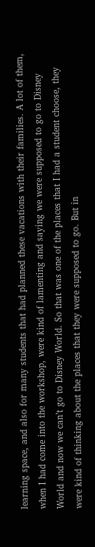learning space, and also for many students that had planned these vacations with their families. A lot of them, when I had come into the workshop, were kind of lamenting and saying we were supposed to go to Disney World and now we can’t go to Disney World. So that was one of the places that I had a student choose, they were kind of thinking about the places that they were supposed to go. But in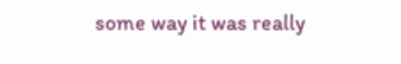some way it was really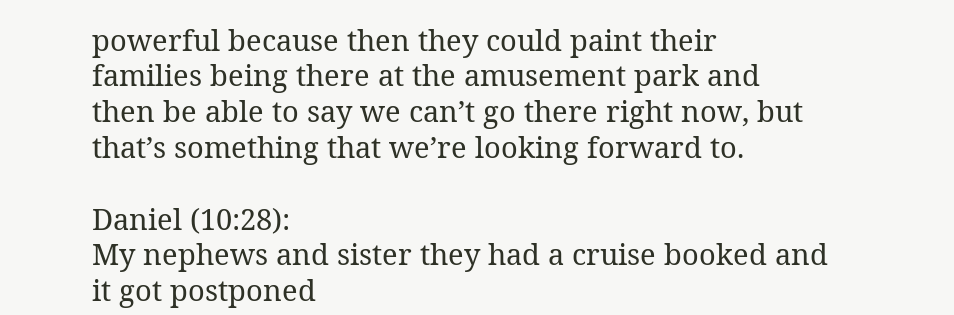powerful because then they could paint their families being there at the amusement park and then be able to say we can’t go there right now, but that’s something that we’re looking forward to.

Daniel (10:28):
My nephews and sister they had a cruise booked and it got postponed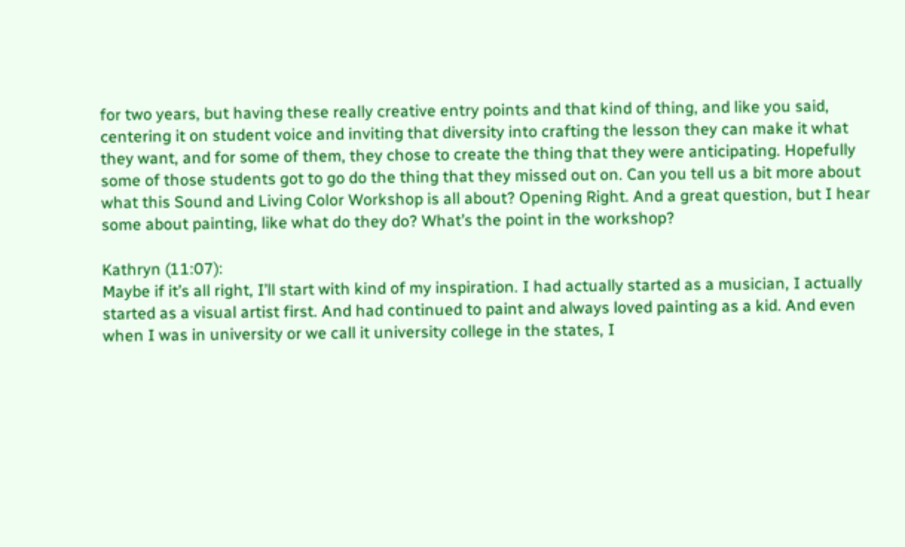for two years, but having these really creative entry points and that kind of thing, and like you said, centering it on student voice and inviting that diversity into crafting the lesson they can make it what they want, and for some of them, they chose to create the thing that they were anticipating. Hopefully some of those students got to go do the thing that they missed out on. Can you tell us a bit more about what this Sound and Living Color Workshop is all about? Opening Right. And a great question, but I hear some about painting, like what do they do? What’s the point in the workshop?

Kathryn (11:07):
Maybe if it’s all right, I’ll start with kind of my inspiration. I had actually started as a musician, I actually started as a visual artist first. And had continued to paint and always loved painting as a kid. And even when I was in university or we call it university college in the states, I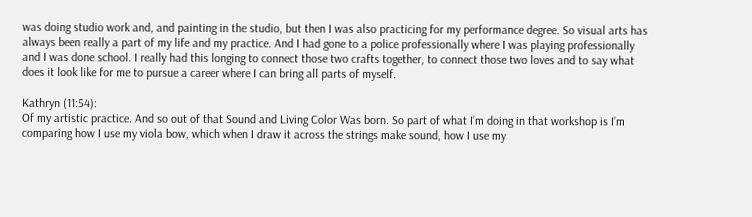was doing studio work and, and painting in the studio, but then I was also practicing for my performance degree. So visual arts has always been really a part of my life and my practice. And I had gone to a police professionally where I was playing professionally and I was done school. I really had this longing to connect those two crafts together, to connect those two loves and to say what does it look like for me to pursue a career where I can bring all parts of myself.

Kathryn (11:54):
Of my artistic practice. And so out of that Sound and Living Color Was born. So part of what I’m doing in that workshop is I’m comparing how I use my viola bow, which when I draw it across the strings make sound, how I use my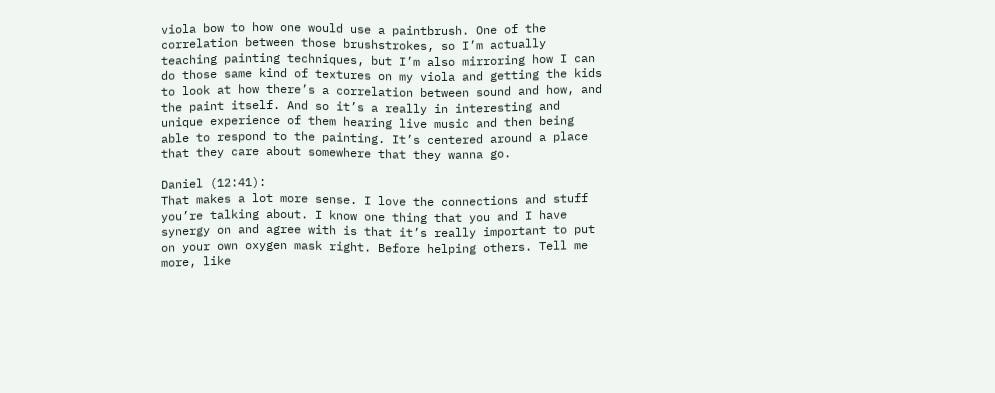viola bow to how one would use a paintbrush. One of the correlation between those brushstrokes, so I’m actually teaching painting techniques, but I’m also mirroring how I can do those same kind of textures on my viola and getting the kids to look at how there’s a correlation between sound and how, and the paint itself. And so it’s a really in interesting and unique experience of them hearing live music and then being able to respond to the painting. It’s centered around a place that they care about somewhere that they wanna go.

Daniel (12:41):
That makes a lot more sense. I love the connections and stuff you’re talking about. I know one thing that you and I have synergy on and agree with is that it’s really important to put on your own oxygen mask right. Before helping others. Tell me more, like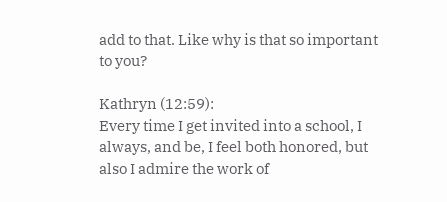add to that. Like why is that so important to you?

Kathryn (12:59):
Every time I get invited into a school, I always, and be, I feel both honored, but also I admire the work of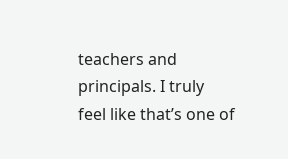teachers and principals. I truly feel like that’s one of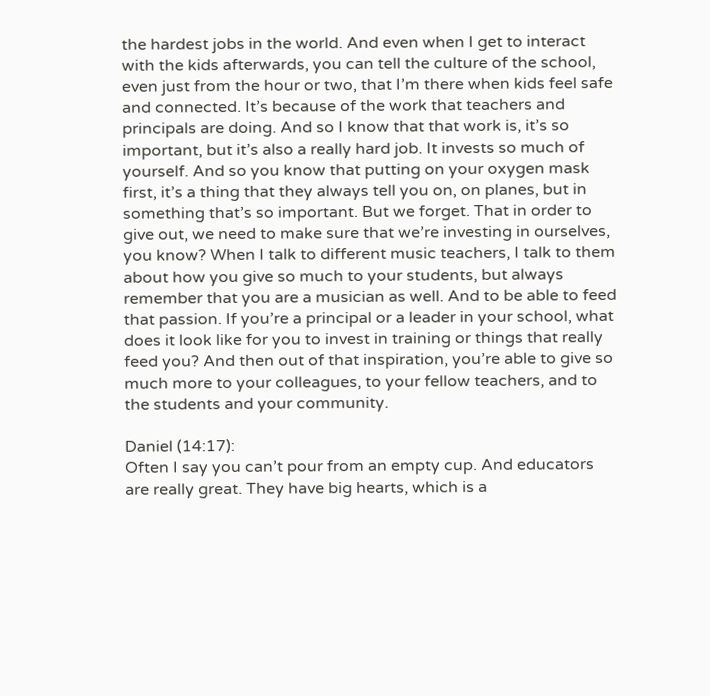the hardest jobs in the world. And even when I get to interact with the kids afterwards, you can tell the culture of the school, even just from the hour or two, that I’m there when kids feel safe and connected. It’s because of the work that teachers and principals are doing. And so I know that that work is, it’s so important, but it’s also a really hard job. It invests so much of yourself. And so you know that putting on your oxygen mask first, it’s a thing that they always tell you on, on planes, but in something that’s so important. But we forget. That in order to give out, we need to make sure that we’re investing in ourselves, you know? When I talk to different music teachers, I talk to them about how you give so much to your students, but always remember that you are a musician as well. And to be able to feed that passion. If you’re a principal or a leader in your school, what does it look like for you to invest in training or things that really feed you? And then out of that inspiration, you’re able to give so much more to your colleagues, to your fellow teachers, and to the students and your community.

Daniel (14:17):
Often I say you can’t pour from an empty cup. And educators are really great. They have big hearts, which is a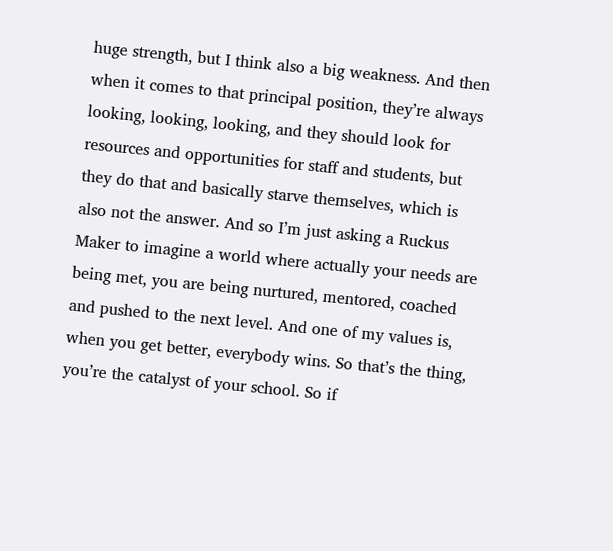huge strength, but I think also a big weakness. And then when it comes to that principal position, they’re always looking, looking, looking, and they should look for resources and opportunities for staff and students, but they do that and basically starve themselves, which is also not the answer. And so I’m just asking a Ruckus Maker to imagine a world where actually your needs are being met, you are being nurtured, mentored, coached and pushed to the next level. And one of my values is, when you get better, everybody wins. So that’s the thing, you’re the catalyst of your school. So if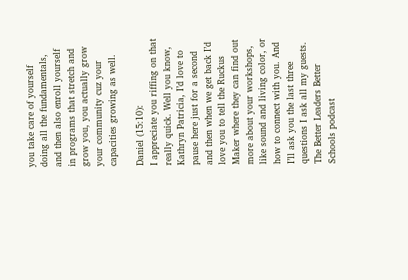you take care of yourself doing all the fundamentals, and then also enroll yourself in programs that stretch and grow you, you actually grow your community cuz your capacities growing as well.

Daniel (15:10):
I appreciate you riffing on that really quick. Well you know, Kathryn Patricia, I’d love to pause here just for a second and then when we get back I’d love you to tell the Ruckus Maker where they can find out more about your workshops, like sound and living color, or how to connect with you. And I’ll ask you the last three questions I ask all my guests. The Better Leaders Better Schools podcast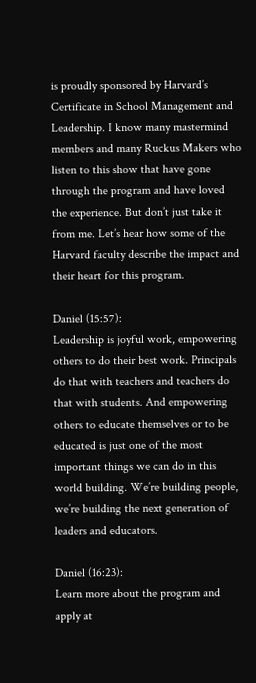is proudly sponsored by Harvard’s Certificate in School Management and Leadership. I know many mastermind members and many Ruckus Makers who listen to this show that have gone through the program and have loved the experience. But don’t just take it from me. Let’s hear how some of the Harvard faculty describe the impact and their heart for this program.

Daniel (15:57):
Leadership is joyful work, empowering others to do their best work. Principals do that with teachers and teachers do that with students. And empowering others to educate themselves or to be educated is just one of the most important things we can do in this world building. We’re building people, we’re building the next generation of leaders and educators.

Daniel (16:23):
Learn more about the program and apply at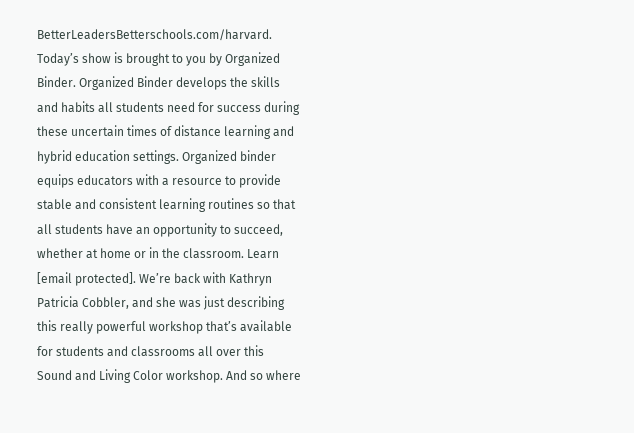BetterLeadersBetterschools.com/harvard. Today’s show is brought to you by Organized Binder. Organized Binder develops the skills and habits all students need for success during these uncertain times of distance learning and hybrid education settings. Organized binder equips educators with a resource to provide stable and consistent learning routines so that all students have an opportunity to succeed, whether at home or in the classroom. Learn [email protected]. We’re back with Kathryn Patricia Cobbler, and she was just describing this really powerful workshop that’s available for students and classrooms all over this Sound and Living Color workshop. And so where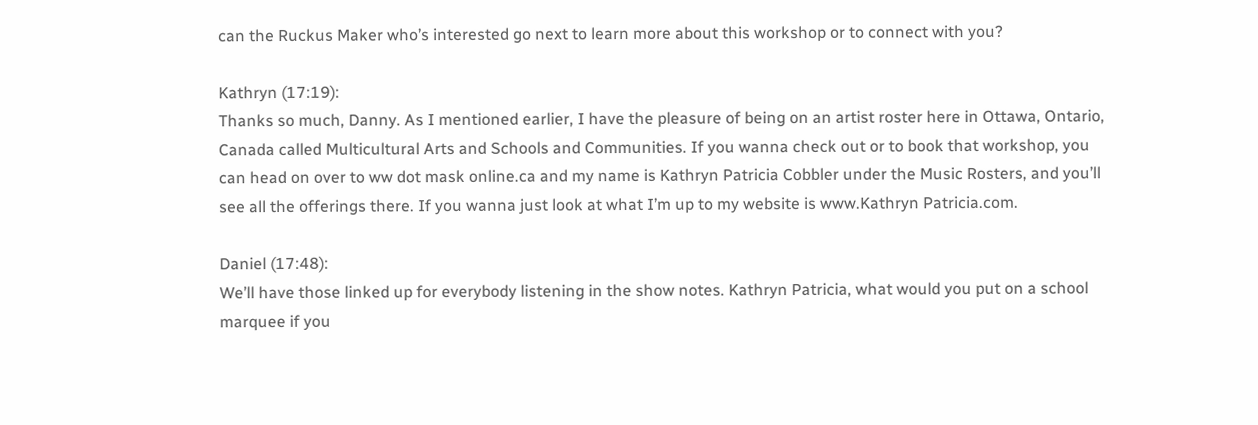can the Ruckus Maker who’s interested go next to learn more about this workshop or to connect with you?

Kathryn (17:19):
Thanks so much, Danny. As I mentioned earlier, I have the pleasure of being on an artist roster here in Ottawa, Ontario, Canada called Multicultural Arts and Schools and Communities. If you wanna check out or to book that workshop, you can head on over to ww dot mask online.ca and my name is Kathryn Patricia Cobbler under the Music Rosters, and you’ll see all the offerings there. If you wanna just look at what I’m up to my website is www.Kathryn Patricia.com.

Daniel (17:48):
We’ll have those linked up for everybody listening in the show notes. Kathryn Patricia, what would you put on a school marquee if you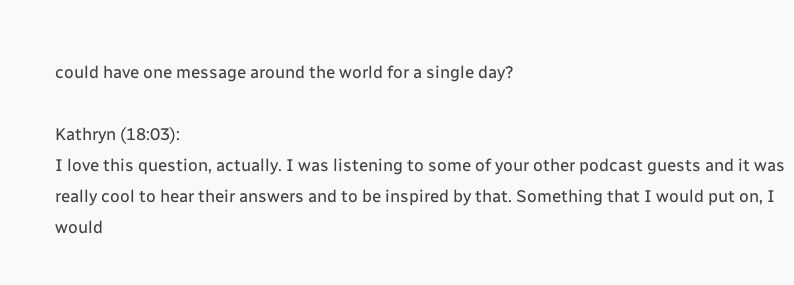could have one message around the world for a single day?

Kathryn (18:03):
I love this question, actually. I was listening to some of your other podcast guests and it was really cool to hear their answers and to be inspired by that. Something that I would put on, I would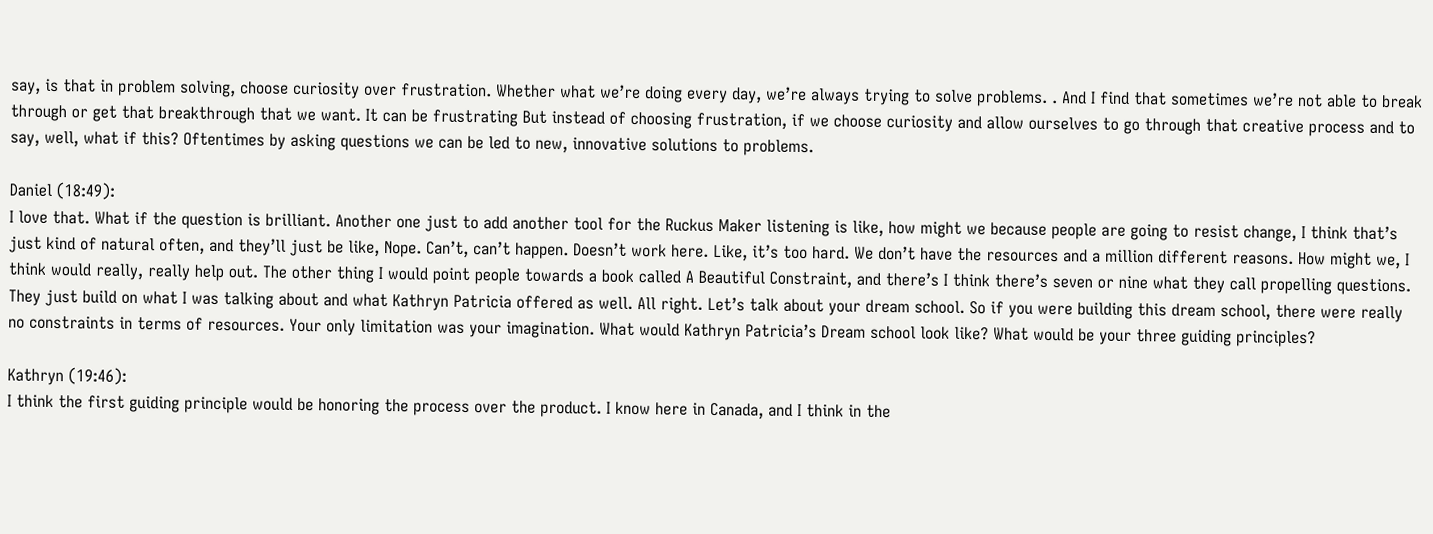say, is that in problem solving, choose curiosity over frustration. Whether what we’re doing every day, we’re always trying to solve problems. . And I find that sometimes we’re not able to break through or get that breakthrough that we want. It can be frustrating But instead of choosing frustration, if we choose curiosity and allow ourselves to go through that creative process and to say, well, what if this? Oftentimes by asking questions we can be led to new, innovative solutions to problems.

Daniel (18:49):
I love that. What if the question is brilliant. Another one just to add another tool for the Ruckus Maker listening is like, how might we because people are going to resist change, I think that’s just kind of natural often, and they’ll just be like, Nope. Can’t, can’t happen. Doesn’t work here. Like, it’s too hard. We don’t have the resources and a million different reasons. How might we, I think would really, really help out. The other thing I would point people towards a book called A Beautiful Constraint, and there’s I think there’s seven or nine what they call propelling questions. They just build on what I was talking about and what Kathryn Patricia offered as well. All right. Let’s talk about your dream school. So if you were building this dream school, there were really no constraints in terms of resources. Your only limitation was your imagination. What would Kathryn Patricia’s Dream school look like? What would be your three guiding principles?

Kathryn (19:46):
I think the first guiding principle would be honoring the process over the product. I know here in Canada, and I think in the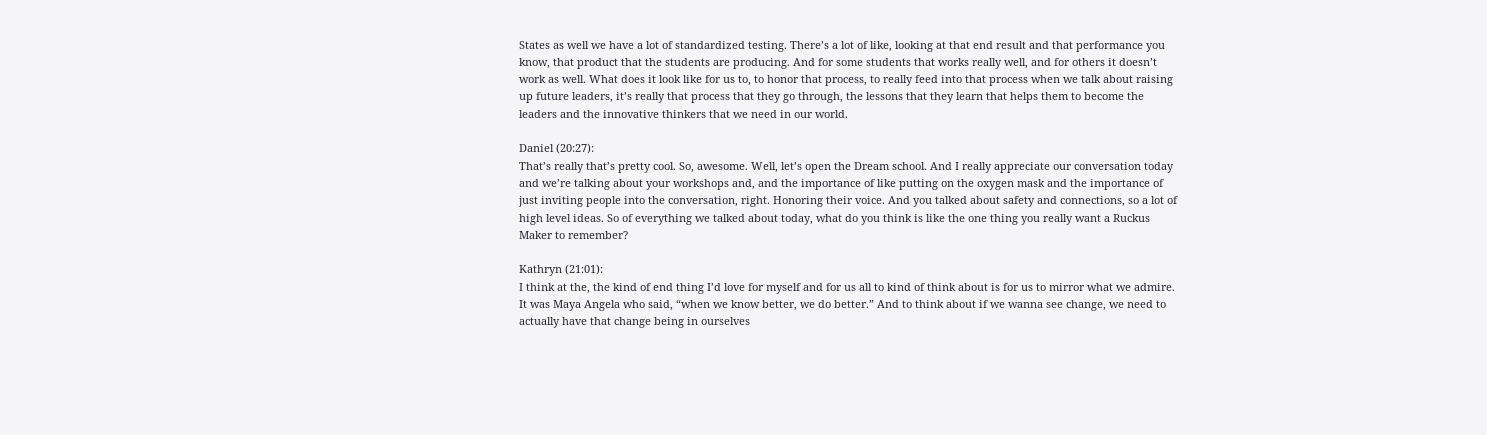States as well we have a lot of standardized testing. There’s a lot of like, looking at that end result and that performance you know, that product that the students are producing. And for some students that works really well, and for others it doesn’t work as well. What does it look like for us to, to honor that process, to really feed into that process when we talk about raising up future leaders, it’s really that process that they go through, the lessons that they learn that helps them to become the leaders and the innovative thinkers that we need in our world.

Daniel (20:27):
That’s really that’s pretty cool. So, awesome. Well, let’s open the Dream school. And I really appreciate our conversation today and we’re talking about your workshops and, and the importance of like putting on the oxygen mask and the importance of just inviting people into the conversation, right. Honoring their voice. And you talked about safety and connections, so a lot of high level ideas. So of everything we talked about today, what do you think is like the one thing you really want a Ruckus Maker to remember?

Kathryn (21:01):
I think at the, the kind of end thing I’d love for myself and for us all to kind of think about is for us to mirror what we admire. It was Maya Angela who said, “when we know better, we do better.” And to think about if we wanna see change, we need to actually have that change being in ourselves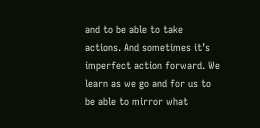and to be able to take actions. And sometimes it’s imperfect action forward. We learn as we go and for us to be able to mirror what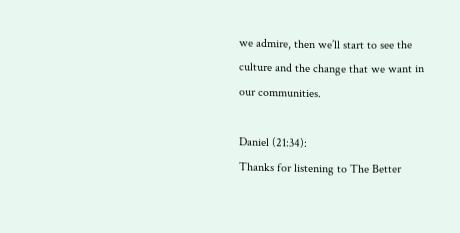we admire, then we’ll start to see the culture and the change that we want in our communities.

Daniel (21:34):
Thanks for listening to The Better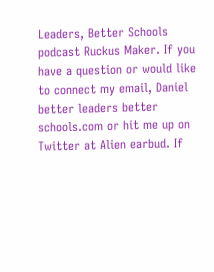Leaders, Better Schools podcast Ruckus Maker. If you have a question or would like to connect my email, Daniel better leaders better schools.com or hit me up on Twitter at Alien earbud. If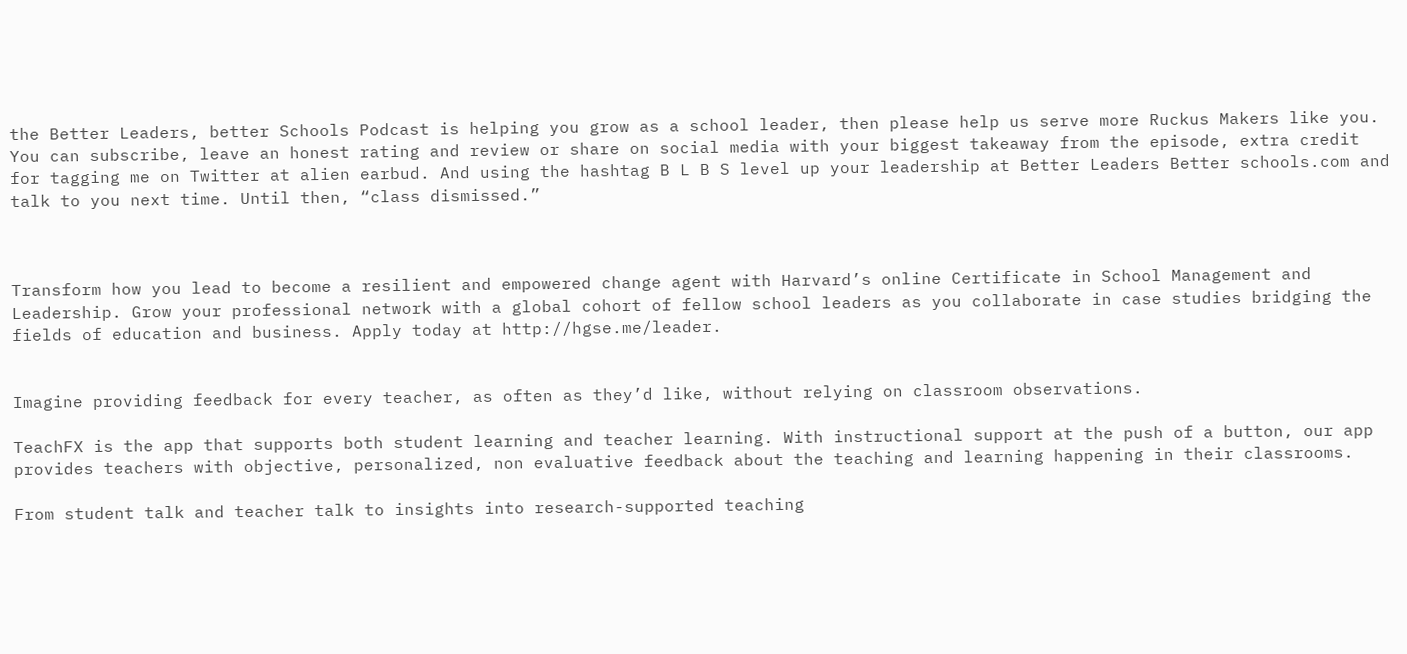the Better Leaders, better Schools Podcast is helping you grow as a school leader, then please help us serve more Ruckus Makers like you. You can subscribe, leave an honest rating and review or share on social media with your biggest takeaway from the episode, extra credit for tagging me on Twitter at alien earbud. And using the hashtag B L B S level up your leadership at Better Leaders Better schools.com and talk to you next time. Until then, “class dismissed.”



Transform how you lead to become a resilient and empowered change agent with Harvard’s online Certificate in School Management and Leadership. Grow your professional network with a global cohort of fellow school leaders as you collaborate in case studies bridging the fields of education and business. Apply today at http://hgse.me/leader.


Imagine providing feedback for every teacher, as often as they’d like, without relying on classroom observations.

TeachFX is the app that supports both student learning and teacher learning. With instructional support at the push of a button, our app provides teachers with objective, personalized, non evaluative feedback about the teaching and learning happening in their classrooms.

From student talk and teacher talk to insights into research-supported teaching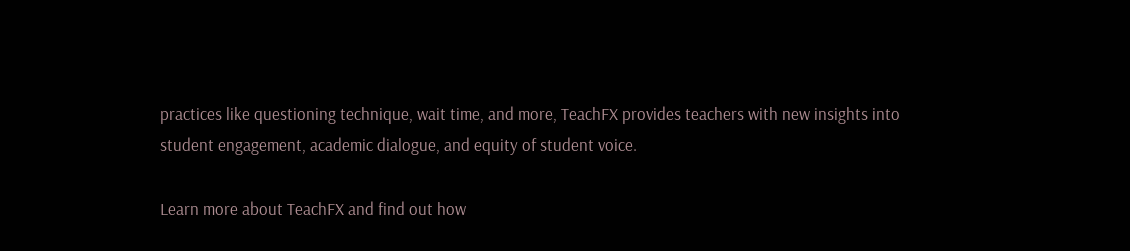practices like questioning technique, wait time, and more, TeachFX provides teachers with new insights into student engagement, academic dialogue, and equity of student voice.

Learn more about TeachFX and find out how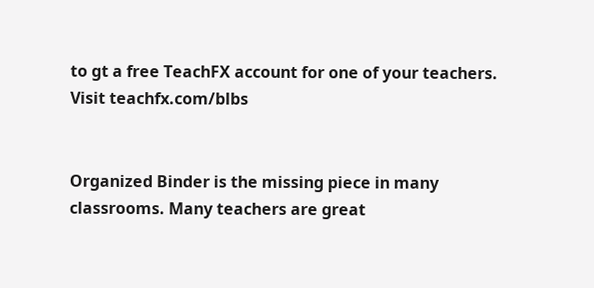to gt a free TeachFX account for one of your teachers. Visit teachfx.com/blbs


Organized Binder is the missing piece in many classrooms. Many teachers are great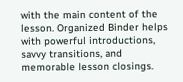with the main content of the lesson. Organized Binder helps with powerful introductions, savvy transitions, and memorable lesson closings.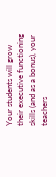Your students will grow their executive functioning skills (and as a bonus), your teachers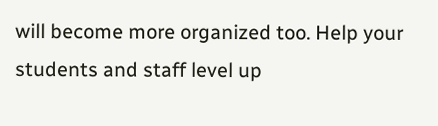will become more organized too. Help your students and staff level up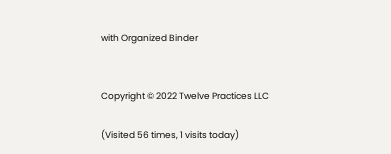with Organized Binder


Copyright © 2022 Twelve Practices LLC

(Visited 56 times, 1 visits today)